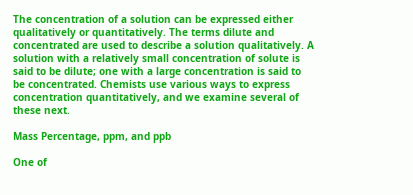The concentration of a solution can be expressed either qualitatively or quantitatively. The terms dilute and concentrated are used to describe a solution qualitatively. A solution with a relatively small concentration of solute is said to be dilute; one with a large concentration is said to be concentrated. Chemists use various ways to express concentration quantitatively, and we examine several of these next.

Mass Percentage, ppm, and ppb

One of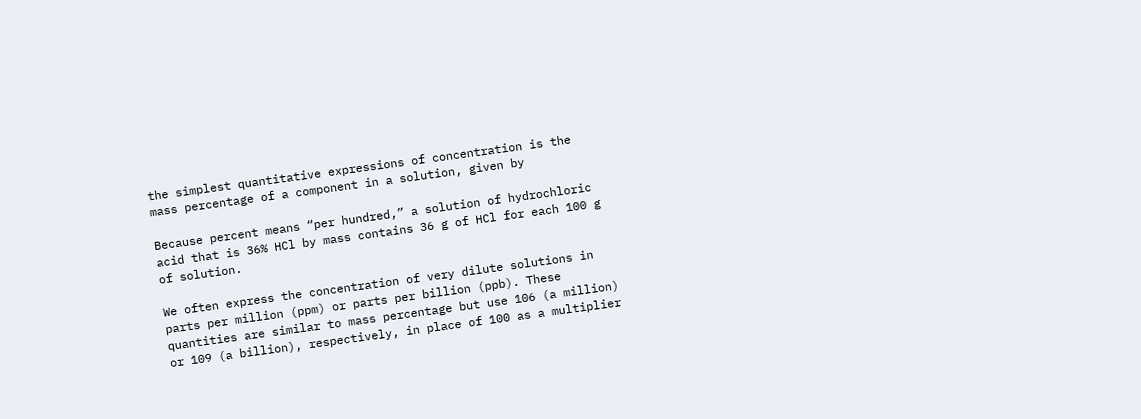the simplest quantitative expressions of concentration is the mass percentage of a component in a solution, given by

Because percent means “per hundred,” a solution of hydrochloric acid that is 36% HCl by mass contains 36 g of HCl for each 100 g of solution.

We often express the concentration of very dilute solutions in parts per million (ppm) or parts per billion (ppb). These quantities are similar to mass percentage but use 106 (a million) or 109 (a billion), respectively, in place of 100 as a multiplier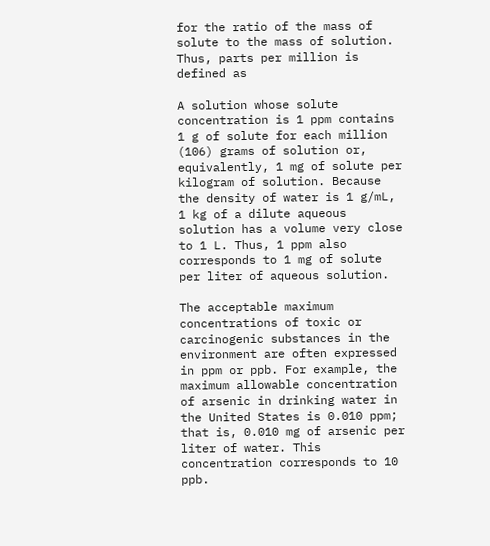for the ratio of the mass of solute to the mass of solution. Thus, parts per million is defined as

A solution whose solute concentration is 1 ppm contains 1 g of solute for each million (106) grams of solution or, equivalently, 1 mg of solute per kilogram of solution. Because the density of water is 1 g/mL, 1 kg of a dilute aqueous solution has a volume very close to 1 L. Thus, 1 ppm also corresponds to 1 mg of solute per liter of aqueous solution.

The acceptable maximum concentrations of toxic or carcinogenic substances in the environment are often expressed in ppm or ppb. For example, the maximum allowable concentration of arsenic in drinking water in the United States is 0.010 ppm; that is, 0.010 mg of arsenic per liter of water. This concentration corresponds to 10 ppb.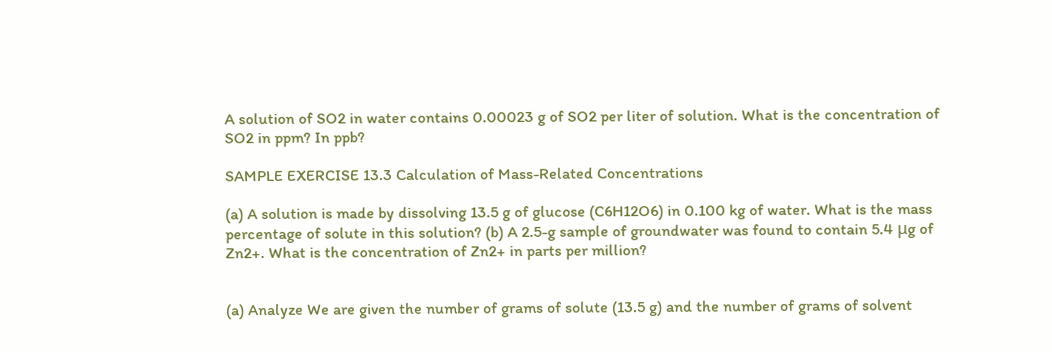A solution of SO2 in water contains 0.00023 g of SO2 per liter of solution. What is the concentration of SO2 in ppm? In ppb?

SAMPLE EXERCISE 13.3 Calculation of Mass-Related Concentrations

(a) A solution is made by dissolving 13.5 g of glucose (C6H12O6) in 0.100 kg of water. What is the mass percentage of solute in this solution? (b) A 2.5-g sample of groundwater was found to contain 5.4 μg of Zn2+. What is the concentration of Zn2+ in parts per million?


(a) Analyze We are given the number of grams of solute (13.5 g) and the number of grams of solvent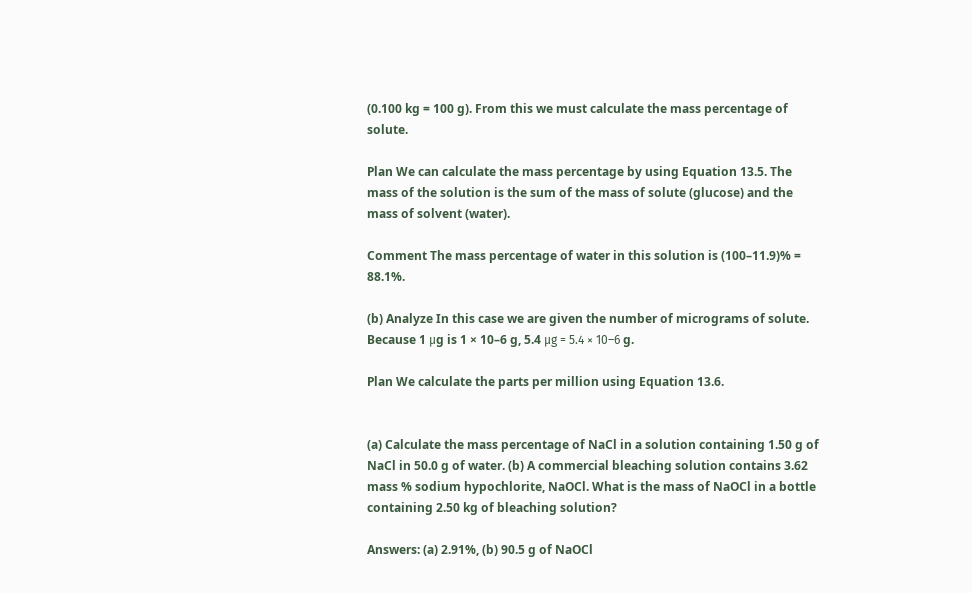(0.100 kg = 100 g). From this we must calculate the mass percentage of solute.

Plan We can calculate the mass percentage by using Equation 13.5. The mass of the solution is the sum of the mass of solute (glucose) and the mass of solvent (water).

Comment The mass percentage of water in this solution is (100–11.9)% = 88.1%.

(b) Analyze In this case we are given the number of micrograms of solute. Because 1 μg is 1 × 10–6 g, 5.4 μg = 5.4 × 10–6 g.

Plan We calculate the parts per million using Equation 13.6.


(a) Calculate the mass percentage of NaCl in a solution containing 1.50 g of NaCl in 50.0 g of water. (b) A commercial bleaching solution contains 3.62 mass % sodium hypochlorite, NaOCl. What is the mass of NaOCl in a bottle containing 2.50 kg of bleaching solution?

Answers: (a) 2.91%, (b) 90.5 g of NaOCl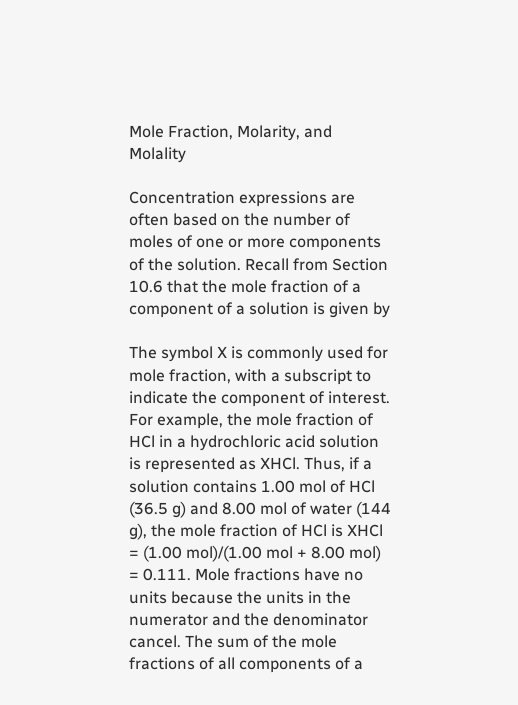Mole Fraction, Molarity, and Molality

Concentration expressions are often based on the number of moles of one or more components of the solution. Recall from Section 10.6 that the mole fraction of a component of a solution is given by

The symbol X is commonly used for mole fraction, with a subscript to indicate the component of interest. For example, the mole fraction of HCl in a hydrochloric acid solution is represented as XHCl. Thus, if a solution contains 1.00 mol of HCl (36.5 g) and 8.00 mol of water (144 g), the mole fraction of HCl is XHCl = (1.00 mol)/(1.00 mol + 8.00 mol) = 0.111. Mole fractions have no units because the units in the numerator and the denominator cancel. The sum of the mole fractions of all components of a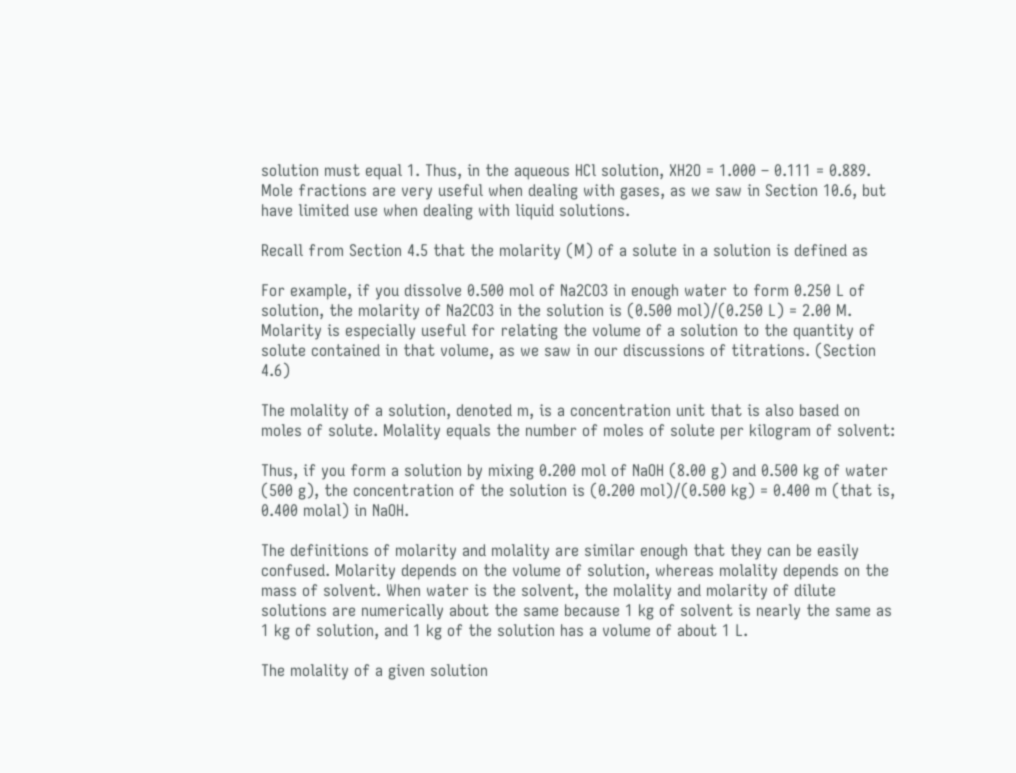solution must equal 1. Thus, in the aqueous HCl solution, XH2O = 1.000 – 0.111 = 0.889. Mole fractions are very useful when dealing with gases, as we saw in Section 10.6, but have limited use when dealing with liquid solutions.

Recall from Section 4.5 that the molarity (M) of a solute in a solution is defined as

For example, if you dissolve 0.500 mol of Na2CO3 in enough water to form 0.250 L of solution, the molarity of Na2CO3 in the solution is (0.500 mol)/(0.250 L) = 2.00 M. Molarity is especially useful for relating the volume of a solution to the quantity of solute contained in that volume, as we saw in our discussions of titrations. (Section 4.6)

The molality of a solution, denoted m, is a concentration unit that is also based on moles of solute. Molality equals the number of moles of solute per kilogram of solvent:

Thus, if you form a solution by mixing 0.200 mol of NaOH (8.00 g) and 0.500 kg of water (500 g), the concentration of the solution is (0.200 mol)/(0.500 kg) = 0.400 m (that is, 0.400 molal) in NaOH.

The definitions of molarity and molality are similar enough that they can be easily confused. Molarity depends on the volume of solution, whereas molality depends on the mass of solvent. When water is the solvent, the molality and molarity of dilute solutions are numerically about the same because 1 kg of solvent is nearly the same as 1 kg of solution, and 1 kg of the solution has a volume of about 1 L.

The molality of a given solution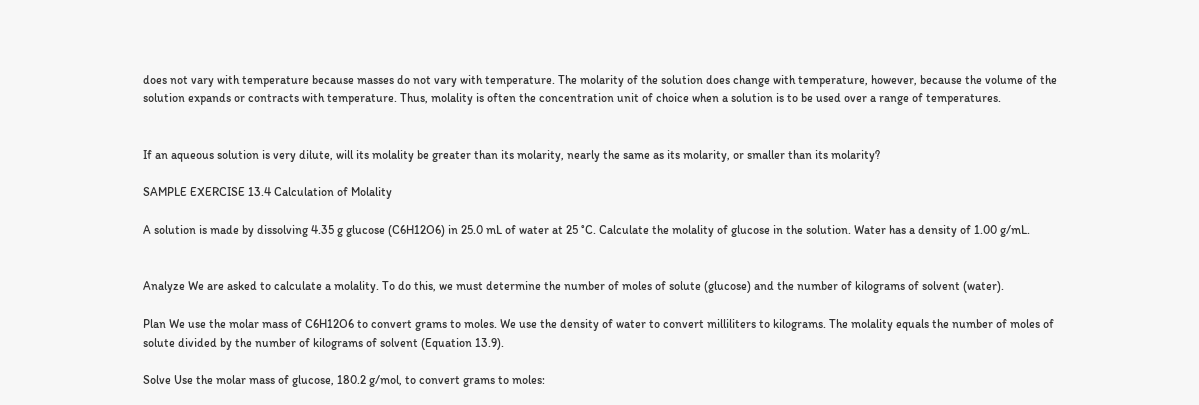does not vary with temperature because masses do not vary with temperature. The molarity of the solution does change with temperature, however, because the volume of the solution expands or contracts with temperature. Thus, molality is often the concentration unit of choice when a solution is to be used over a range of temperatures.


If an aqueous solution is very dilute, will its molality be greater than its molarity, nearly the same as its molarity, or smaller than its molarity?

SAMPLE EXERCISE 13.4 Calculation of Molality

A solution is made by dissolving 4.35 g glucose (C6H12O6) in 25.0 mL of water at 25 °C. Calculate the molality of glucose in the solution. Water has a density of 1.00 g/mL.


Analyze We are asked to calculate a molality. To do this, we must determine the number of moles of solute (glucose) and the number of kilograms of solvent (water).

Plan We use the molar mass of C6H12O6 to convert grams to moles. We use the density of water to convert milliliters to kilograms. The molality equals the number of moles of solute divided by the number of kilograms of solvent (Equation 13.9).

Solve Use the molar mass of glucose, 180.2 g/mol, to convert grams to moles: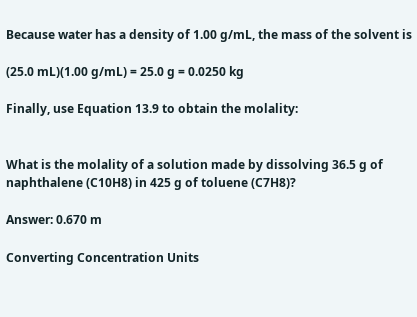Because water has a density of 1.00 g/mL, the mass of the solvent is

(25.0 mL)(1.00 g/mL) = 25.0 g = 0.0250 kg

Finally, use Equation 13.9 to obtain the molality:


What is the molality of a solution made by dissolving 36.5 g of naphthalene (C10H8) in 425 g of toluene (C7H8)?

Answer: 0.670 m

Converting Concentration Units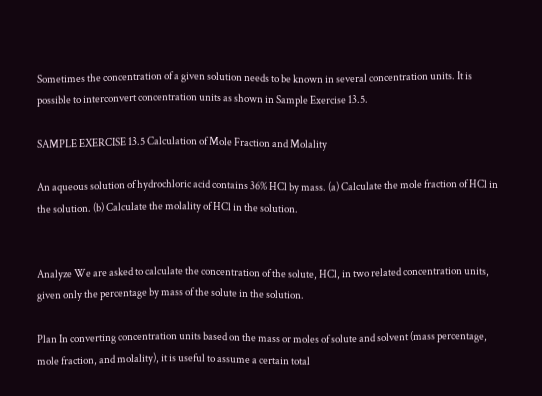Sometimes the concentration of a given solution needs to be known in several concentration units. It is possible to interconvert concentration units as shown in Sample Exercise 13.5.

SAMPLE EXERCISE 13.5 Calculation of Mole Fraction and Molality

An aqueous solution of hydrochloric acid contains 36% HCl by mass. (a) Calculate the mole fraction of HCl in the solution. (b) Calculate the molality of HCl in the solution.


Analyze We are asked to calculate the concentration of the solute, HCl, in two related concentration units, given only the percentage by mass of the solute in the solution.

Plan In converting concentration units based on the mass or moles of solute and solvent (mass percentage, mole fraction, and molality), it is useful to assume a certain total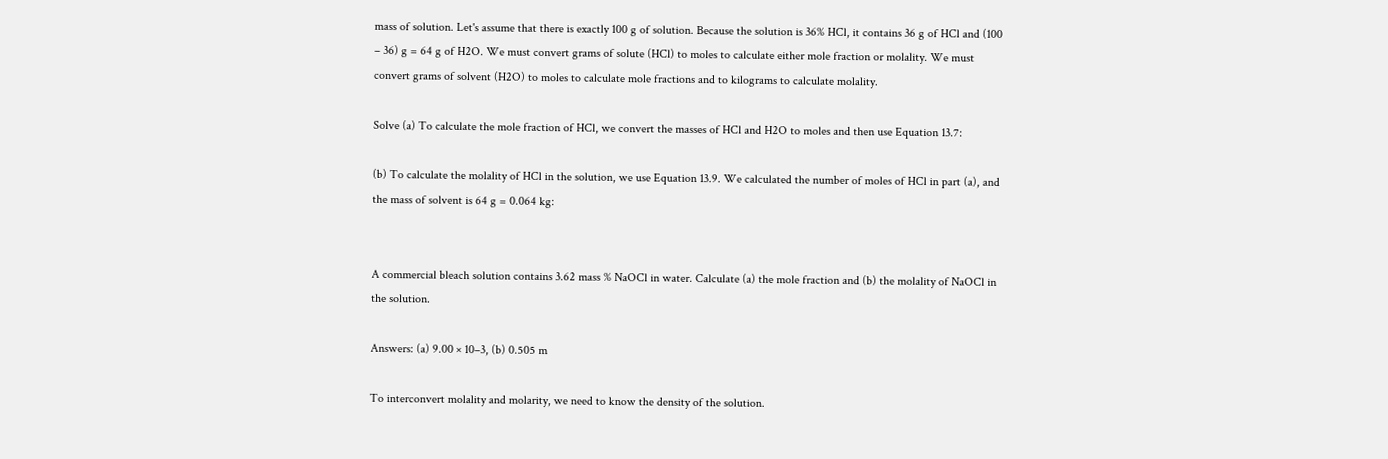mass of solution. Let's assume that there is exactly 100 g of solution. Because the solution is 36% HCl, it contains 36 g of HCl and (100 – 36) g = 64 g of H2O. We must convert grams of solute (HCl) to moles to calculate either mole fraction or molality. We must convert grams of solvent (H2O) to moles to calculate mole fractions and to kilograms to calculate molality.

Solve (a) To calculate the mole fraction of HCl, we convert the masses of HCl and H2O to moles and then use Equation 13.7:

(b) To calculate the molality of HCl in the solution, we use Equation 13.9. We calculated the number of moles of HCl in part (a), and the mass of solvent is 64 g = 0.064 kg:


A commercial bleach solution contains 3.62 mass % NaOCl in water. Calculate (a) the mole fraction and (b) the molality of NaOCl in the solution.

Answers: (a) 9.00 × 10–3, (b) 0.505 m

To interconvert molality and molarity, we need to know the density of the solution.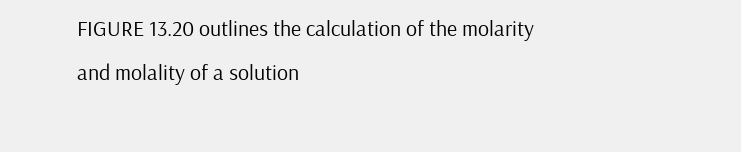FIGURE 13.20 outlines the calculation of the molarity and molality of a solution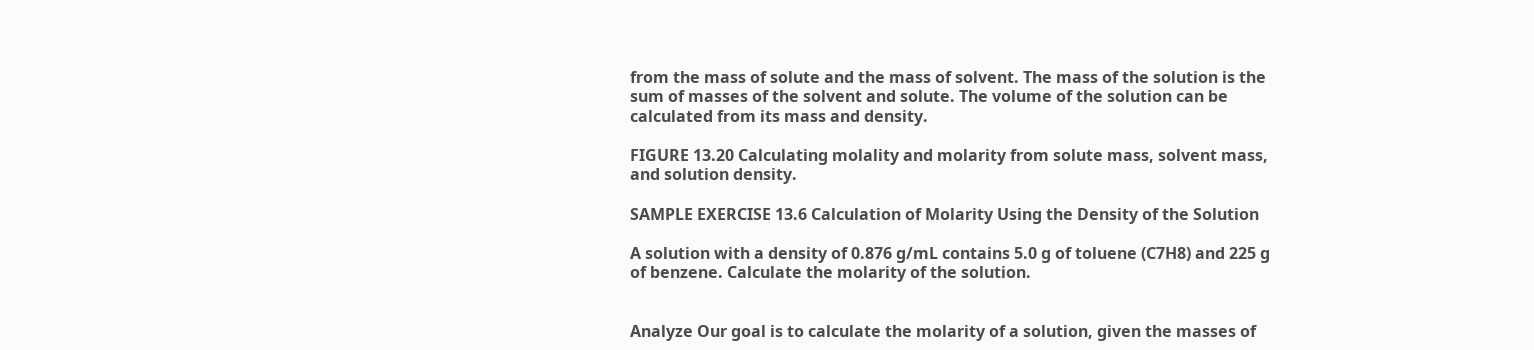from the mass of solute and the mass of solvent. The mass of the solution is the sum of masses of the solvent and solute. The volume of the solution can be calculated from its mass and density.

FIGURE 13.20 Calculating molality and molarity from solute mass, solvent mass, and solution density.

SAMPLE EXERCISE 13.6 Calculation of Molarity Using the Density of the Solution

A solution with a density of 0.876 g/mL contains 5.0 g of toluene (C7H8) and 225 g of benzene. Calculate the molarity of the solution.


Analyze Our goal is to calculate the molarity of a solution, given the masses of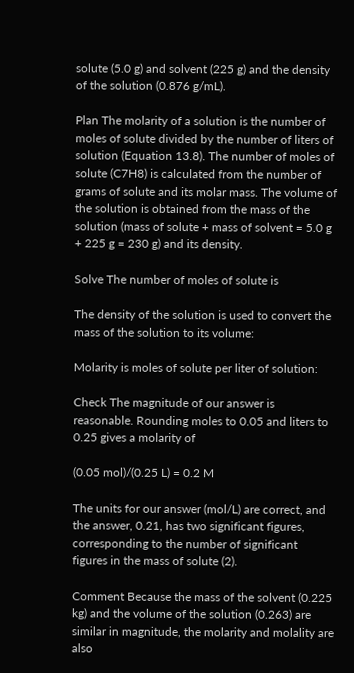solute (5.0 g) and solvent (225 g) and the density of the solution (0.876 g/mL).

Plan The molarity of a solution is the number of moles of solute divided by the number of liters of solution (Equation 13.8). The number of moles of solute (C7H8) is calculated from the number of grams of solute and its molar mass. The volume of the solution is obtained from the mass of the solution (mass of solute + mass of solvent = 5.0 g + 225 g = 230 g) and its density.

Solve The number of moles of solute is

The density of the solution is used to convert the mass of the solution to its volume:

Molarity is moles of solute per liter of solution:

Check The magnitude of our answer is reasonable. Rounding moles to 0.05 and liters to 0.25 gives a molarity of

(0.05 mol)/(0.25 L) = 0.2 M

The units for our answer (mol/L) are correct, and the answer, 0.21, has two significant figures, corresponding to the number of significant figures in the mass of solute (2).

Comment Because the mass of the solvent (0.225 kg) and the volume of the solution (0.263) are similar in magnitude, the molarity and molality are also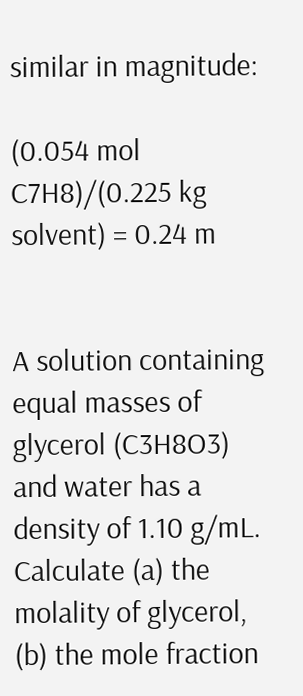similar in magnitude:

(0.054 mol C7H8)/(0.225 kg solvent) = 0.24 m


A solution containing equal masses of glycerol (C3H8O3) and water has a density of 1.10 g/mL. Calculate (a) the molality of glycerol, (b) the mole fraction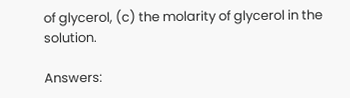of glycerol, (c) the molarity of glycerol in the solution.

Answers: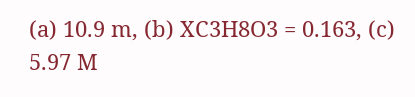(a) 10.9 m, (b) XC3H8O3 = 0.163, (c) 5.97 M